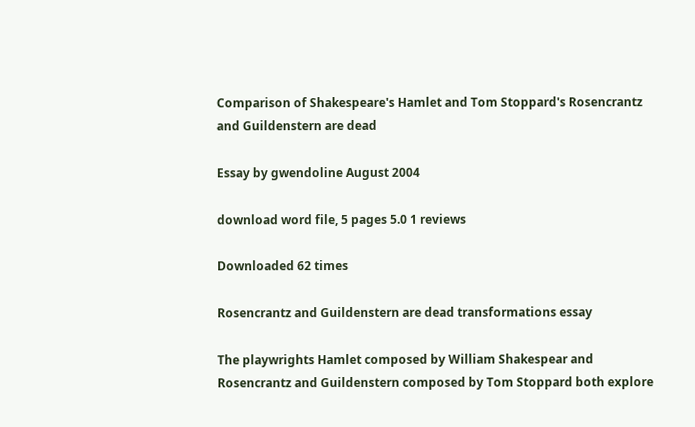Comparison of Shakespeare's Hamlet and Tom Stoppard's Rosencrantz and Guildenstern are dead

Essay by gwendoline August 2004

download word file, 5 pages 5.0 1 reviews

Downloaded 62 times

Rosencrantz and Guildenstern are dead transformations essay

The playwrights Hamlet composed by William Shakespear and Rosencrantz and Guildenstern composed by Tom Stoppard both explore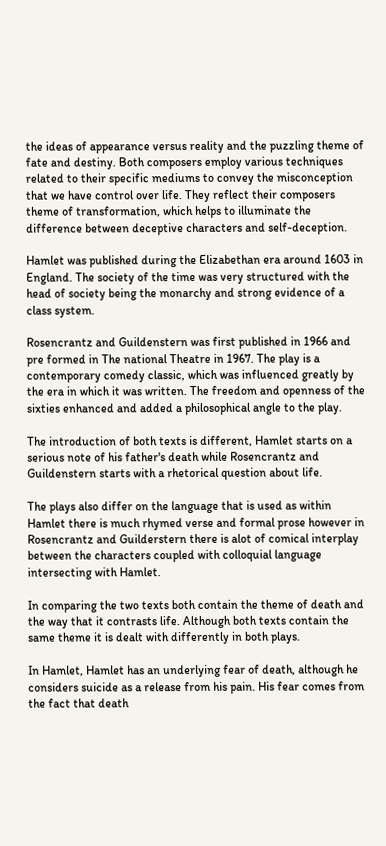the ideas of appearance versus reality and the puzzling theme of fate and destiny. Both composers employ various techniques related to their specific mediums to convey the misconception that we have control over life. They reflect their composers theme of transformation, which helps to illuminate the difference between deceptive characters and self-deception.

Hamlet was published during the Elizabethan era around 1603 in England. The society of the time was very structured with the head of society being the monarchy and strong evidence of a class system.

Rosencrantz and Guildenstern was first published in 1966 and pre formed in The national Theatre in 1967. The play is a contemporary comedy classic, which was influenced greatly by the era in which it was written. The freedom and openness of the sixties enhanced and added a philosophical angle to the play.

The introduction of both texts is different, Hamlet starts on a serious note of his father's death while Rosencrantz and Guildenstern starts with a rhetorical question about life.

The plays also differ on the language that is used as within Hamlet there is much rhymed verse and formal prose however in Rosencrantz and Guilderstern there is alot of comical interplay between the characters coupled with colloquial language intersecting with Hamlet.

In comparing the two texts both contain the theme of death and the way that it contrasts life. Although both texts contain the same theme it is dealt with differently in both plays.

In Hamlet, Hamlet has an underlying fear of death, although he considers suicide as a release from his pain. His fear comes from the fact that death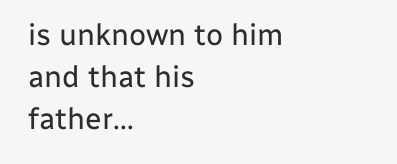is unknown to him and that his father...